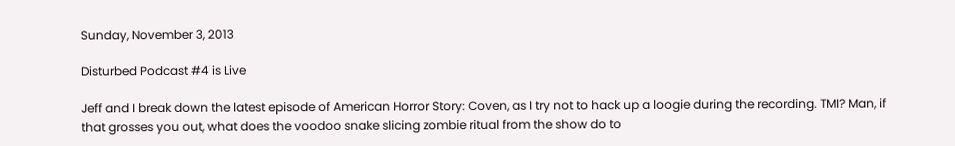Sunday, November 3, 2013

Disturbed Podcast #4 is Live

Jeff and I break down the latest episode of American Horror Story: Coven, as I try not to hack up a loogie during the recording. TMI? Man, if that grosses you out, what does the voodoo snake slicing zombie ritual from the show do to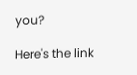you?

Here's the link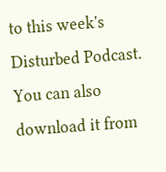to this week's Disturbed Podcast.  You can also download it from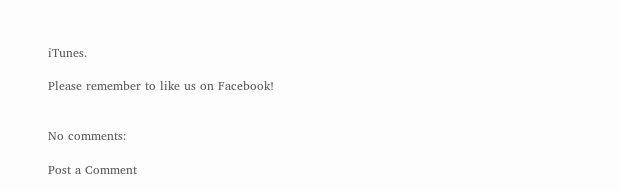iTunes.

Please remember to like us on Facebook!


No comments:

Post a Comment